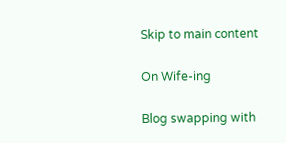Skip to main content

On Wife-ing

Blog swapping with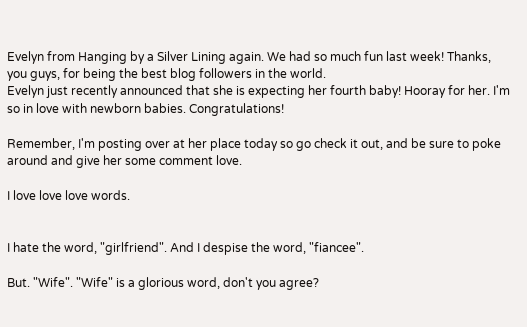Evelyn from Hanging by a Silver Lining again. We had so much fun last week! Thanks, you guys, for being the best blog followers in the world.
Evelyn just recently announced that she is expecting her fourth baby! Hooray for her. I'm so in love with newborn babies. Congratulations!

Remember, I'm posting over at her place today so go check it out, and be sure to poke around and give her some comment love.

I love love love words.


I hate the word, "girlfriend". And I despise the word, "fiancee".

But. "Wife". "Wife" is a glorious word, don't you agree?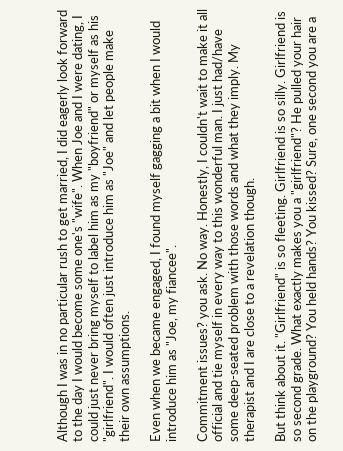Although I was in no particular rush to get married, I did eagerly look forward to the day I would become some one's "wife". When Joe and I were dating, I could just never bring myself to label him as my "boyfriend" or myself as his "girlfriend". I would often just introduce him as "Joe" and let people make their own assumptions.

Even when we became engaged, I found myself gagging a bit when I would introduce him as "Joe, my fiancee".

Commitment issues? you ask. No way. Honestly, I couldn't wait to make it all official and tie myself in every way to this wonderful man. I just had/have some deep-seated problem with those words and what they imply. My therapist and I are close to a revelation though.

But think about it. "Girlfriend" is so fleeting. Girlfriend is so silly. Girlfriend is so second grade. What exactly makes you a "girlfriend"? He pulled your hair on the playground? You held hands? You kissed? Sure, one second you are a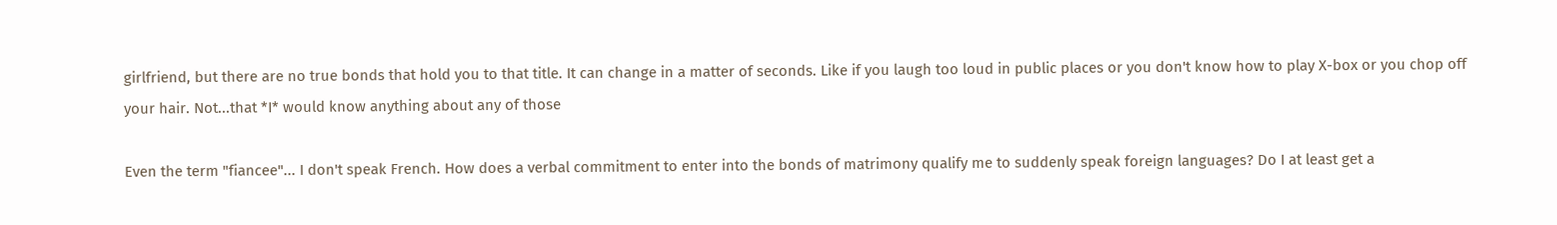girlfriend, but there are no true bonds that hold you to that title. It can change in a matter of seconds. Like if you laugh too loud in public places or you don't know how to play X-box or you chop off your hair. Not...that *I* would know anything about any of those

Even the term "fiancee"... I don't speak French. How does a verbal commitment to enter into the bonds of matrimony qualify me to suddenly speak foreign languages? Do I at least get a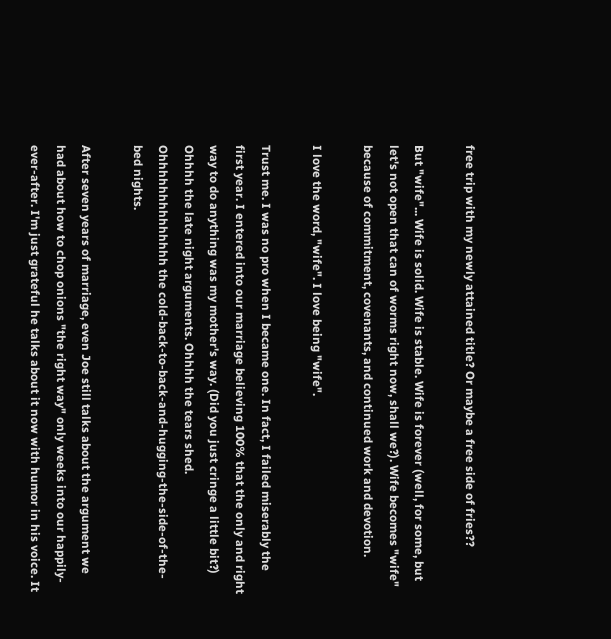free trip with my newly attained title? Or maybe a free side of fries??

But "wife"... Wife is solid. Wife is stable. Wife is forever (well, for some, but let's not open that can of worms right now, shall we?). Wife becomes "wife" because of commitment, covenants, and continued work and devotion.

I love the word, "wife". I love being "wife".

Trust me. I was no pro when I became one. In fact, I failed miserably the first year. I entered into our marriage believing 100% that the only and right way to do anything was my mother's way. (Did you just cringe a little bit?) Ohhhh the late night arguments. Ohhhh the tears shed. Ohhhhhhhhhhhhhh the cold-back-to-back-and-hugging-the-side-of-the-bed nights.

After seven years of marriage, even Joe still talks about the argument we had about how to chop onions "the right way" only weeks into our happily-ever-after. I'm just grateful he talks about it now with humor in his voice. It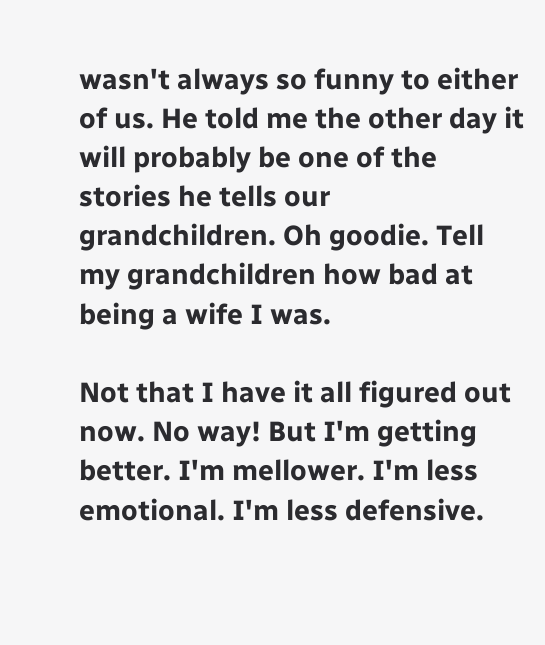wasn't always so funny to either of us. He told me the other day it will probably be one of the stories he tells our grandchildren. Oh goodie. Tell my grandchildren how bad at being a wife I was.

Not that I have it all figured out now. No way! But I'm getting better. I'm mellower. I'm less emotional. I'm less defensive.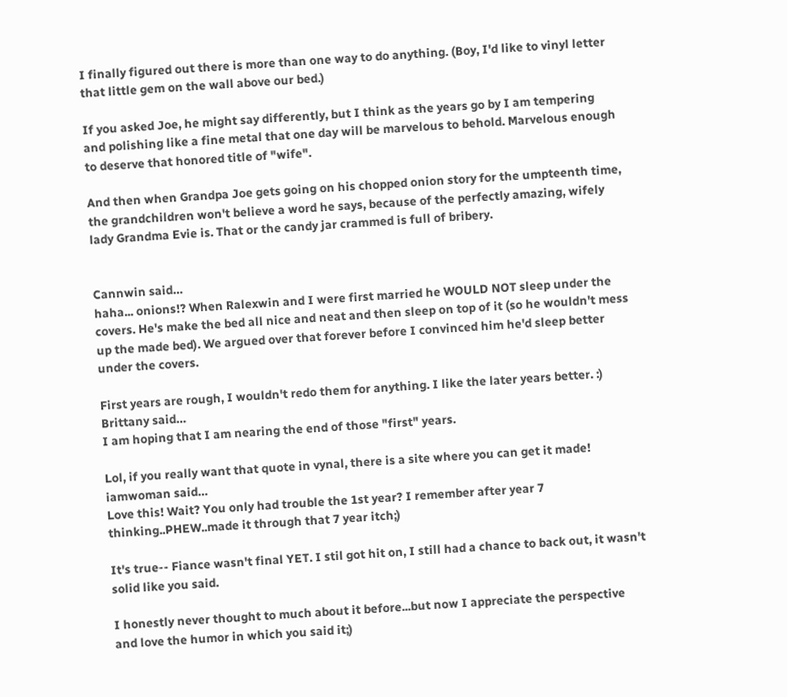I finally figured out there is more than one way to do anything. (Boy, I'd like to vinyl letter that little gem on the wall above our bed.)

If you asked Joe, he might say differently, but I think as the years go by I am tempering and polishing like a fine metal that one day will be marvelous to behold. Marvelous enough to deserve that honored title of "wife".

And then when Grandpa Joe gets going on his chopped onion story for the umpteenth time, the grandchildren won't believe a word he says, because of the perfectly amazing, wifely lady Grandma Evie is. That or the candy jar crammed is full of bribery.


Cannwin said…
haha... onions!? When Ralexwin and I were first married he WOULD NOT sleep under the covers. He's make the bed all nice and neat and then sleep on top of it (so he wouldn't mess up the made bed). We argued over that forever before I convinced him he'd sleep better under the covers.

First years are rough, I wouldn't redo them for anything. I like the later years better. :)
Brittany said…
I am hoping that I am nearing the end of those "first" years.

Lol, if you really want that quote in vynal, there is a site where you can get it made!
iamwoman said…
Love this! Wait? You only had trouble the 1st year? I remember after year 7 thinking..PHEW..made it through that 7 year itch;)

It's true-- Fiance wasn't final YET. I stil got hit on, I still had a chance to back out, it wasn't solid like you said.

I honestly never thought to much about it before...but now I appreciate the perspective and love the humor in which you said it;)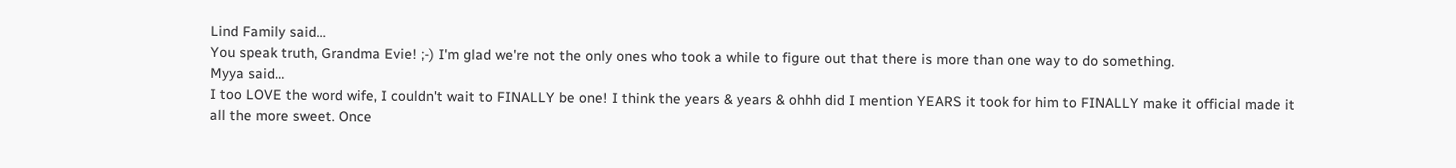Lind Family said…
You speak truth, Grandma Evie! ;-) I'm glad we're not the only ones who took a while to figure out that there is more than one way to do something.
Myya said…
I too LOVE the word wife, I couldn't wait to FINALLY be one! I think the years & years & ohhh did I mention YEARS it took for him to FINALLY make it official made it all the more sweet. Once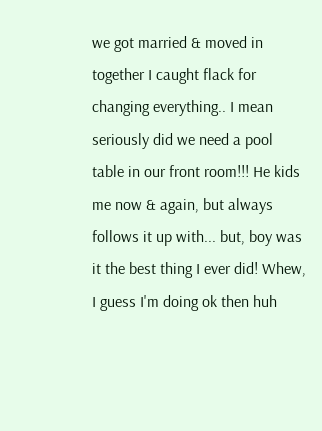we got married & moved in together I caught flack for changing everything.. I mean seriously did we need a pool table in our front room!!! He kids me now & again, but always follows it up with... but, boy was it the best thing I ever did! Whew, I guess I'm doing ok then huh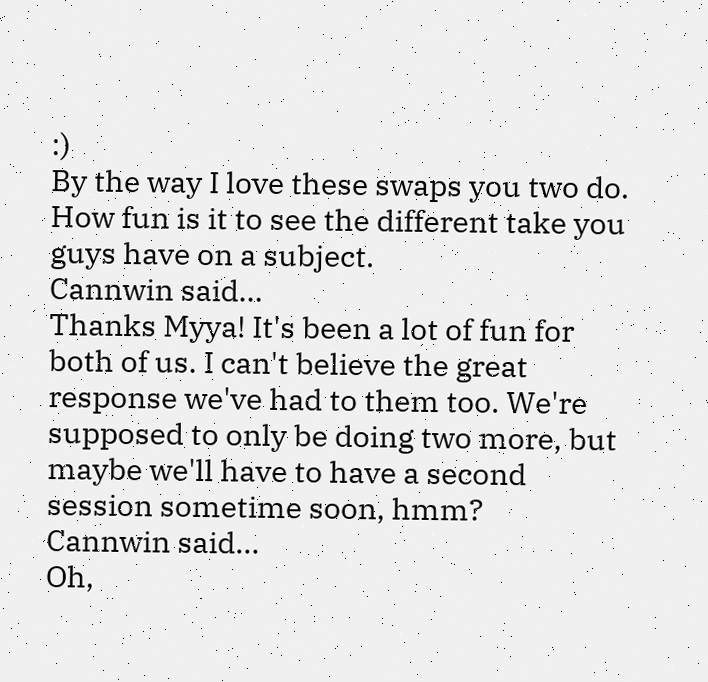:)
By the way I love these swaps you two do. How fun is it to see the different take you guys have on a subject.
Cannwin said…
Thanks Myya! It's been a lot of fun for both of us. I can't believe the great response we've had to them too. We're supposed to only be doing two more, but maybe we'll have to have a second session sometime soon, hmm?
Cannwin said…
Oh,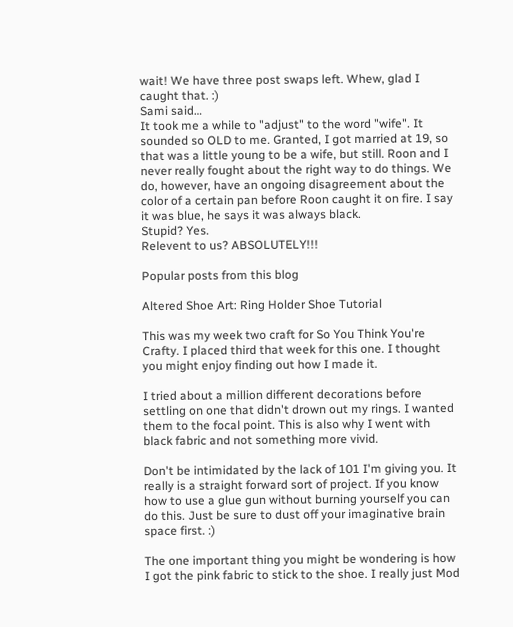wait! We have three post swaps left. Whew, glad I caught that. :)
Sami said…
It took me a while to "adjust" to the word "wife". It sounded so OLD to me. Granted, I got married at 19, so that was a little young to be a wife, but still. Roon and I never really fought about the right way to do things. We do, however, have an ongoing disagreement about the color of a certain pan before Roon caught it on fire. I say it was blue, he says it was always black.
Stupid? Yes.
Relevent to us? ABSOLUTELY!!!

Popular posts from this blog

Altered Shoe Art: Ring Holder Shoe Tutorial

This was my week two craft for So You Think You're Crafty. I placed third that week for this one. I thought you might enjoy finding out how I made it.

I tried about a million different decorations before settling on one that didn't drown out my rings. I wanted them to the focal point. This is also why I went with black fabric and not something more vivid.

Don't be intimidated by the lack of 101 I'm giving you. It really is a straight forward sort of project. If you know how to use a glue gun without burning yourself you can do this. Just be sure to dust off your imaginative brain space first. :)

The one important thing you might be wondering is how I got the pink fabric to stick to the shoe. I really just Mod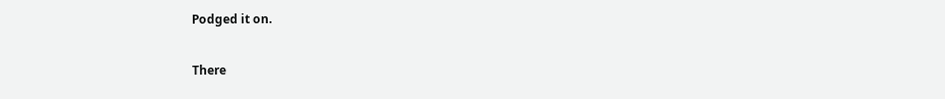Podged it on.

There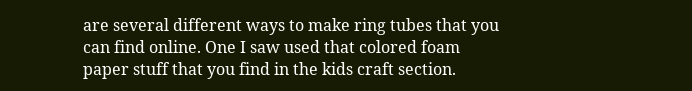are several different ways to make ring tubes that you can find online. One I saw used that colored foam paper stuff that you find in the kids craft section.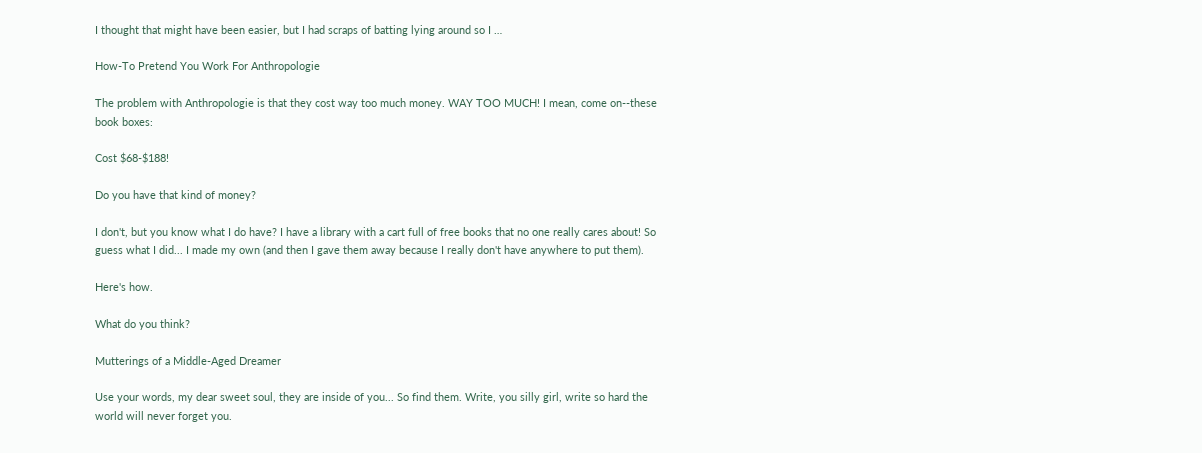I thought that might have been easier, but I had scraps of batting lying around so I …

How-To Pretend You Work For Anthropologie

The problem with Anthropologie is that they cost way too much money. WAY TOO MUCH! I mean, come on--these book boxes:

Cost $68-$188!

Do you have that kind of money?

I don't, but you know what I do have? I have a library with a cart full of free books that no one really cares about! So guess what I did... I made my own (and then I gave them away because I really don't have anywhere to put them).

Here's how.

What do you think?

Mutterings of a Middle-Aged Dreamer

Use your words, my dear sweet soul, they are inside of you... So find them. Write, you silly girl, write so hard the world will never forget you.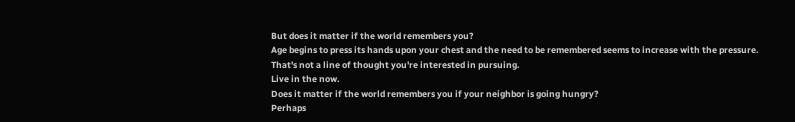But does it matter if the world remembers you?
Age begins to press its hands upon your chest and the need to be remembered seems to increase with the pressure.
That's not a line of thought you're interested in pursuing.
Live in the now.
Does it matter if the world remembers you if your neighbor is going hungry?
Perhaps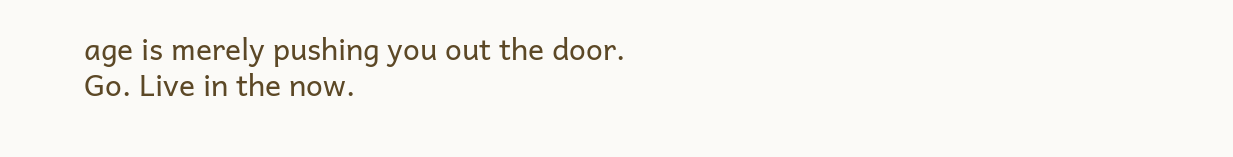age is merely pushing you out the door.
Go. Live in the now.